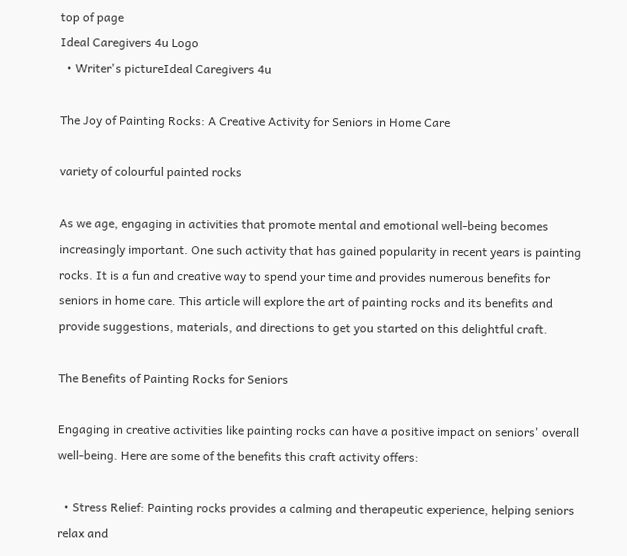top of page
Ideal Caregivers 4u Logo
  • Writer's pictureIdeal Caregivers 4u

The Joy of Painting Rocks: A Creative Activity for Seniors in Home Care

variety of colourful painted rocks

As we age, engaging in activities that promote mental and emotional well-being becomes increasingly important. One such activity that has gained popularity in recent years is painting rocks. It is a fun and creative way to spend your time and provides numerous benefits for seniors in home care. This article will explore the art of painting rocks and its benefits and provide suggestions, materials, and directions to get you started on this delightful craft.

The Benefits of Painting Rocks for Seniors

Engaging in creative activities like painting rocks can have a positive impact on seniors' overall well-being. Here are some of the benefits this craft activity offers:

  • Stress Relief: Painting rocks provides a calming and therapeutic experience, helping seniors relax and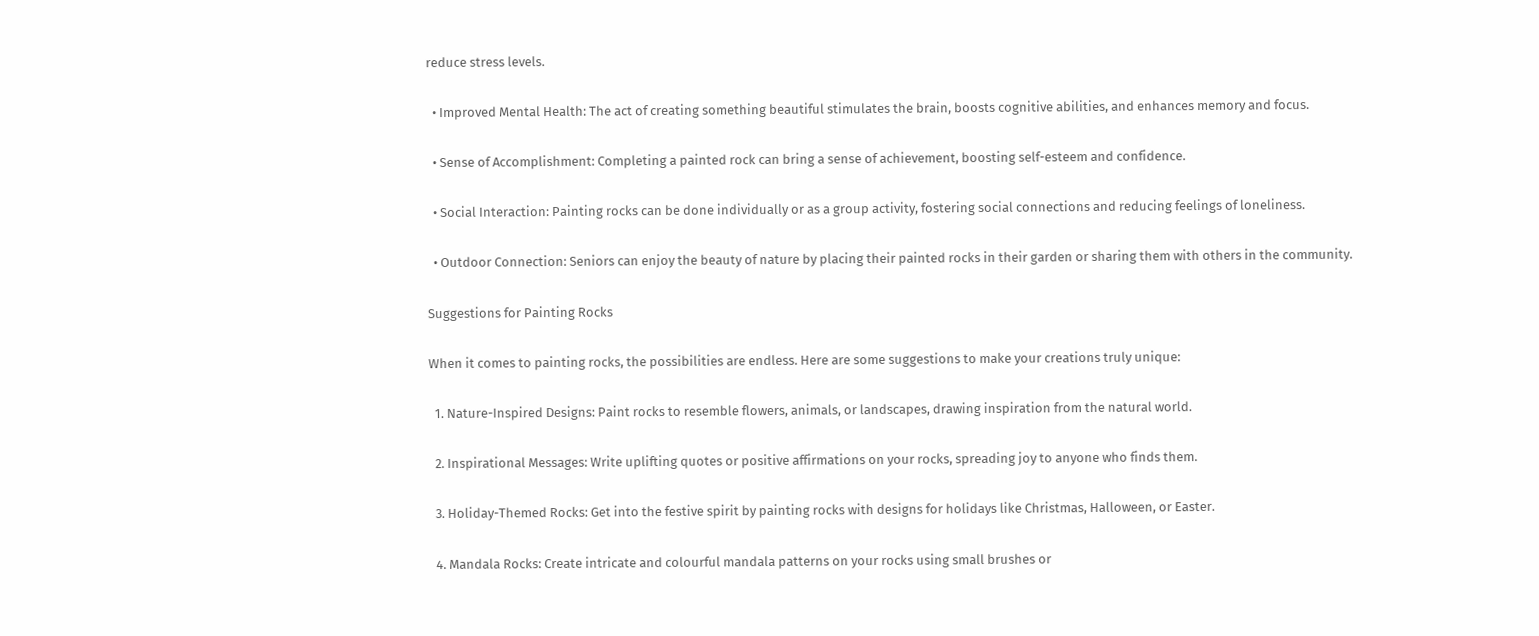reduce stress levels.

  • Improved Mental Health: The act of creating something beautiful stimulates the brain, boosts cognitive abilities, and enhances memory and focus.

  • Sense of Accomplishment: Completing a painted rock can bring a sense of achievement, boosting self-esteem and confidence.

  • Social Interaction: Painting rocks can be done individually or as a group activity, fostering social connections and reducing feelings of loneliness.

  • Outdoor Connection: Seniors can enjoy the beauty of nature by placing their painted rocks in their garden or sharing them with others in the community.

Suggestions for Painting Rocks

When it comes to painting rocks, the possibilities are endless. Here are some suggestions to make your creations truly unique:

  1. Nature-Inspired Designs: Paint rocks to resemble flowers, animals, or landscapes, drawing inspiration from the natural world.

  2. Inspirational Messages: Write uplifting quotes or positive affirmations on your rocks, spreading joy to anyone who finds them.

  3. Holiday-Themed Rocks: Get into the festive spirit by painting rocks with designs for holidays like Christmas, Halloween, or Easter.

  4. Mandala Rocks: Create intricate and colourful mandala patterns on your rocks using small brushes or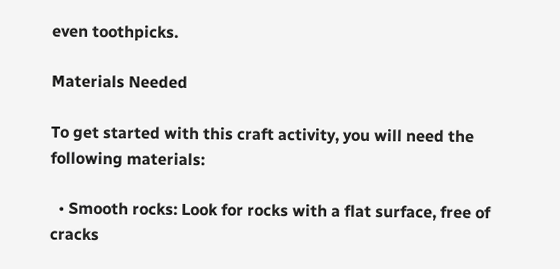even toothpicks.

Materials Needed

To get started with this craft activity, you will need the following materials:

  • Smooth rocks: Look for rocks with a flat surface, free of cracks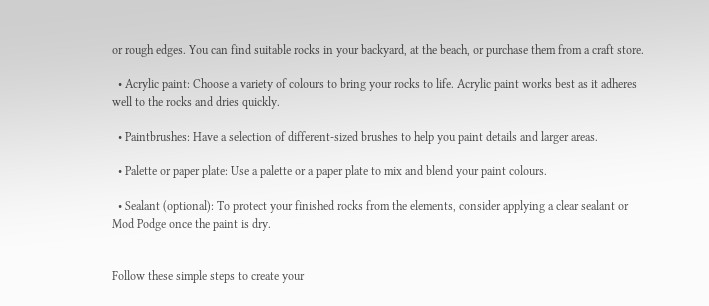or rough edges. You can find suitable rocks in your backyard, at the beach, or purchase them from a craft store.

  • Acrylic paint: Choose a variety of colours to bring your rocks to life. Acrylic paint works best as it adheres well to the rocks and dries quickly.

  • Paintbrushes: Have a selection of different-sized brushes to help you paint details and larger areas.

  • Palette or paper plate: Use a palette or a paper plate to mix and blend your paint colours.

  • Sealant (optional): To protect your finished rocks from the elements, consider applying a clear sealant or Mod Podge once the paint is dry.


Follow these simple steps to create your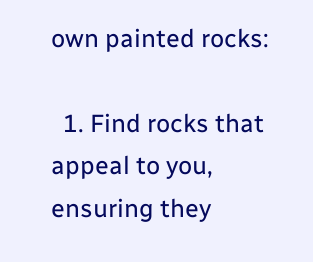own painted rocks:

  1. Find rocks that appeal to you, ensuring they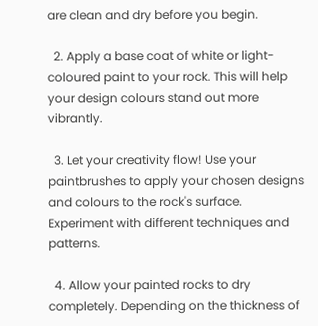are clean and dry before you begin.

  2. Apply a base coat of white or light-coloured paint to your rock. This will help your design colours stand out more vibrantly.

  3. Let your creativity flow! Use your paintbrushes to apply your chosen designs and colours to the rock's surface. Experiment with different techniques and patterns.

  4. Allow your painted rocks to dry completely. Depending on the thickness of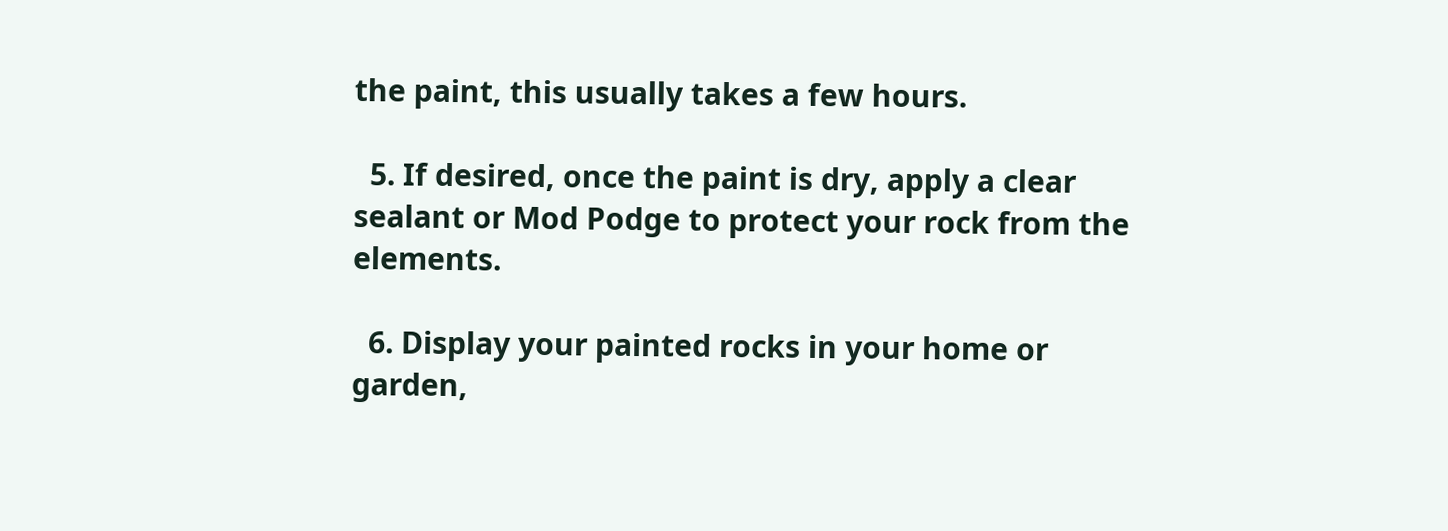the paint, this usually takes a few hours.

  5. If desired, once the paint is dry, apply a clear sealant or Mod Podge to protect your rock from the elements.

  6. Display your painted rocks in your home or garden,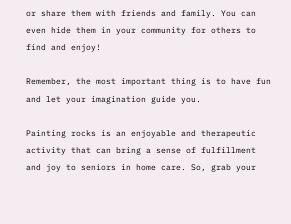or share them with friends and family. You can even hide them in your community for others to find and enjoy!

Remember, the most important thing is to have fun and let your imagination guide you.

Painting rocks is an enjoyable and therapeutic activity that can bring a sense of fulfillment and joy to seniors in home care. So, grab your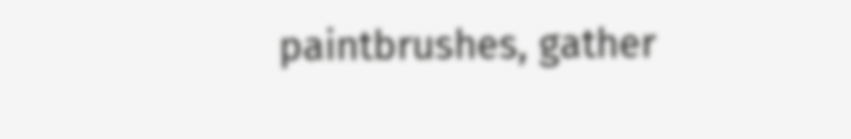paintbrushes, gather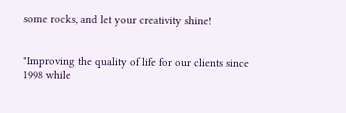some rocks, and let your creativity shine!


"Improving the quality of life for our clients since 1998 while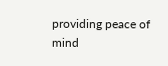providing peace of mind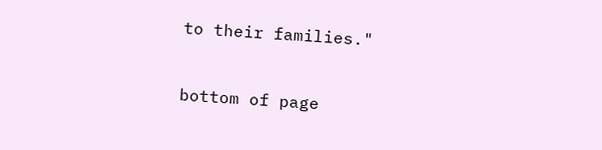to their families."


bottom of page